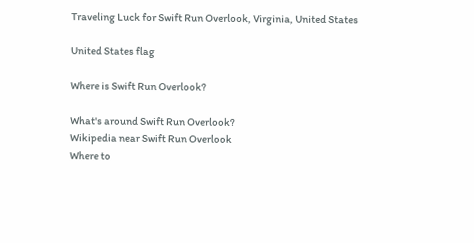Traveling Luck for Swift Run Overlook, Virginia, United States

United States flag

Where is Swift Run Overlook?

What's around Swift Run Overlook?
Wikipedia near Swift Run Overlook
Where to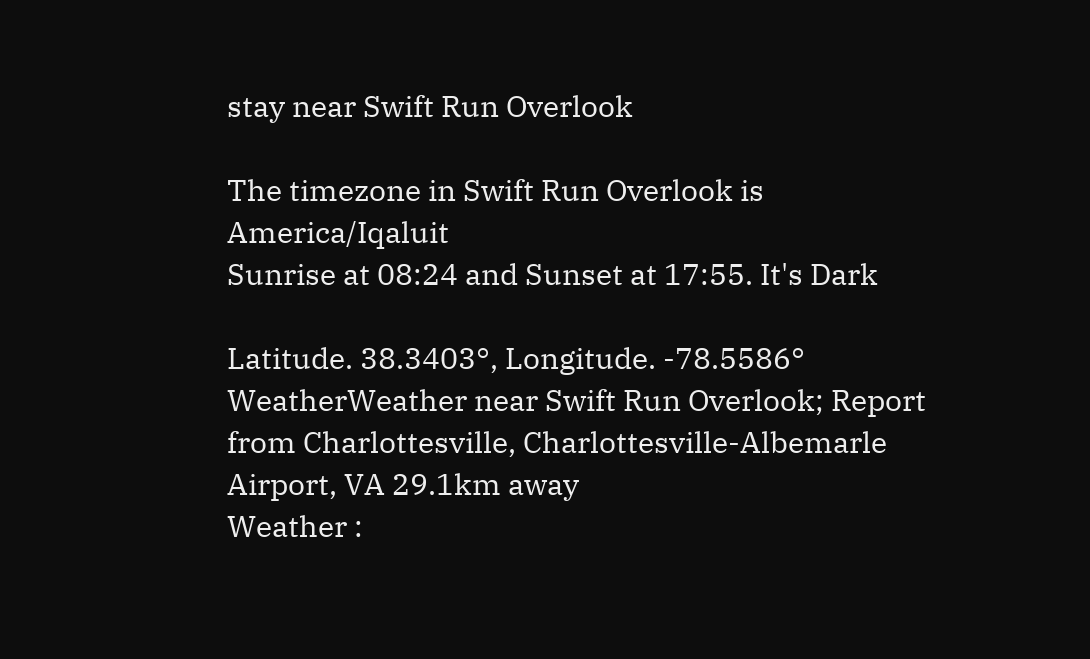stay near Swift Run Overlook

The timezone in Swift Run Overlook is America/Iqaluit
Sunrise at 08:24 and Sunset at 17:55. It's Dark

Latitude. 38.3403°, Longitude. -78.5586°
WeatherWeather near Swift Run Overlook; Report from Charlottesville, Charlottesville-Albemarle Airport, VA 29.1km away
Weather :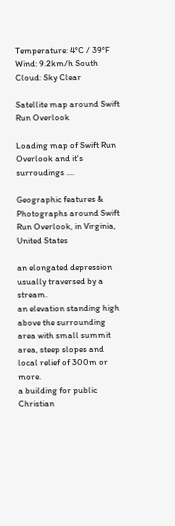Temperature: 4°C / 39°F
Wind: 9.2km/h South
Cloud: Sky Clear

Satellite map around Swift Run Overlook

Loading map of Swift Run Overlook and it's surroudings ....

Geographic features & Photographs around Swift Run Overlook, in Virginia, United States

an elongated depression usually traversed by a stream.
an elevation standing high above the surrounding area with small summit area, steep slopes and local relief of 300m or more.
a building for public Christian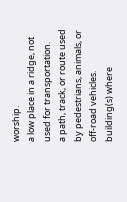worship.
a low place in a ridge, not used for transportation.
a path, track, or route used by pedestrians, animals, or off-road vehicles.
building(s) where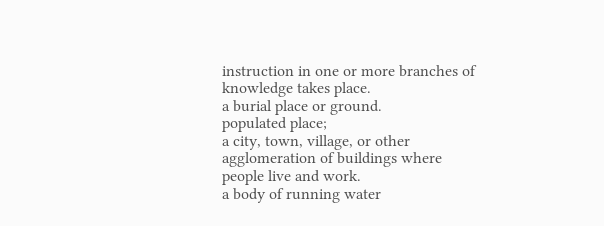instruction in one or more branches of knowledge takes place.
a burial place or ground.
populated place;
a city, town, village, or other agglomeration of buildings where people live and work.
a body of running water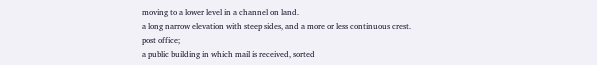moving to a lower level in a channel on land.
a long narrow elevation with steep sides, and a more or less continuous crest.
post office;
a public building in which mail is received, sorted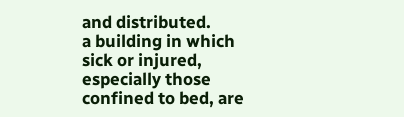and distributed.
a building in which sick or injured, especially those confined to bed, are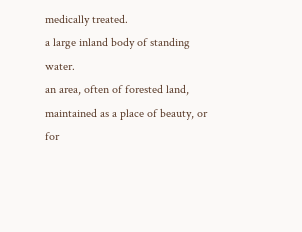medically treated.
a large inland body of standing water.
an area, often of forested land, maintained as a place of beauty, or for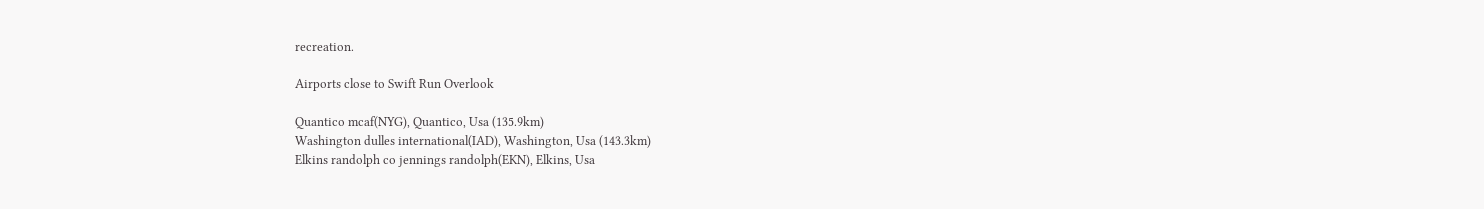recreation.

Airports close to Swift Run Overlook

Quantico mcaf(NYG), Quantico, Usa (135.9km)
Washington dulles international(IAD), Washington, Usa (143.3km)
Elkins randolph co jennings randolph(EKN), Elkins, Usa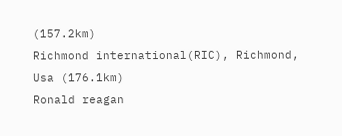(157.2km)
Richmond international(RIC), Richmond, Usa (176.1km)
Ronald reagan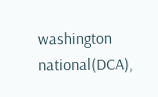washington national(DCA),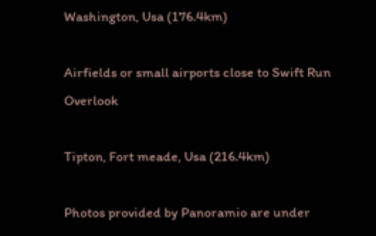Washington, Usa (176.4km)

Airfields or small airports close to Swift Run Overlook

Tipton, Fort meade, Usa (216.4km)

Photos provided by Panoramio are under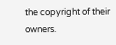the copyright of their owners.